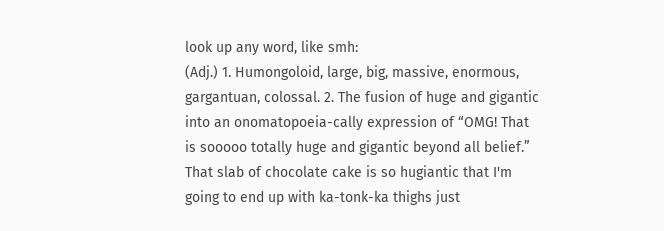look up any word, like smh:
(Adj.) 1. Humongoloid, large, big, massive, enormous, gargantuan, colossal. 2. The fusion of huge and gigantic into an onomatopoeia-cally expression of “OMG! That is sooooo totally huge and gigantic beyond all belief.”
That slab of chocolate cake is so hugiantic that I'm going to end up with ka-tonk-ka thighs just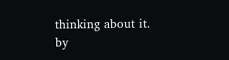thinking about it.
by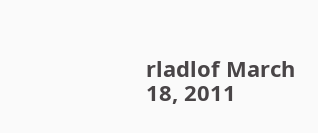rladlof March 18, 2011